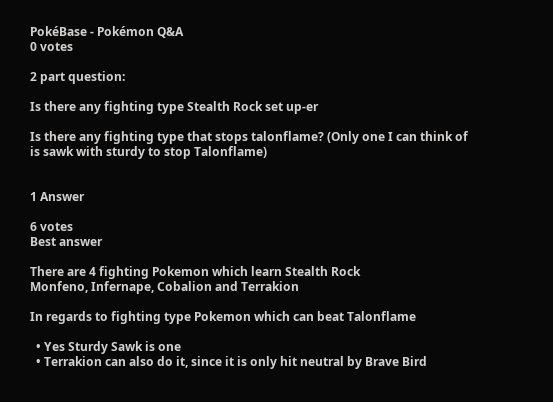PokéBase - Pokémon Q&A
0 votes

2 part question:

Is there any fighting type Stealth Rock set up-er

Is there any fighting type that stops talonflame? (Only one I can think of is sawk with sturdy to stop Talonflame)


1 Answer

6 votes
Best answer

There are 4 fighting Pokemon which learn Stealth Rock
Monfeno, Infernape, Cobalion and Terrakion

In regards to fighting type Pokemon which can beat Talonflame

  • Yes Sturdy Sawk is one
  • Terrakion can also do it, since it is only hit neutral by Brave Bird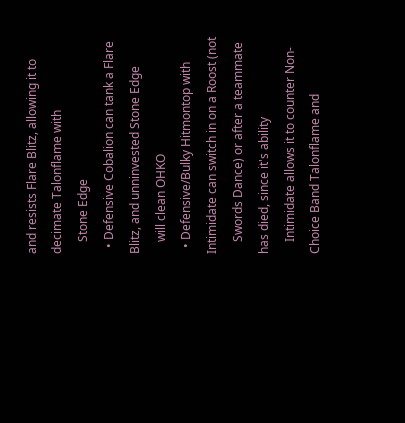and resists Flare Blitz, allowing it to decimate Talonflame with
    Stone Edge
  • Defensive Cobalion can tank a Flare Blitz, and unninvested Stone Edge
    will clean OHKO
  • Defensive/Bulky Hitmontop with Intimidate can switch in on a Roost (not
    Swords Dance) or after a teammate has died, since it's ability
    Intimidate allows it to counter Non-Choice Band Talonflame and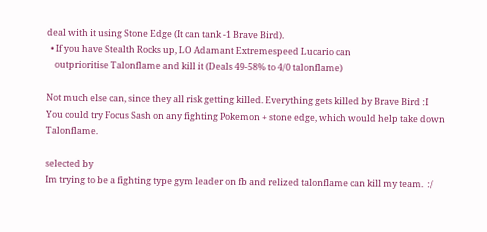deal with it using Stone Edge (It can tank -1 Brave Bird).
  • If you have Stealth Rocks up, LO Adamant Extremespeed Lucario can
    outprioritise Talonflame and kill it (Deals 49-58% to 4/0 talonflame)

Not much else can, since they all risk getting killed. Everything gets killed by Brave Bird :I
You could try Focus Sash on any fighting Pokemon + stone edge, which would help take down Talonflame.

selected by
Im trying to be a fighting type gym leader on fb and relized talonflame can kill my team.  :/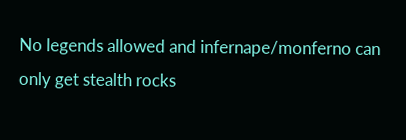No legends allowed and infernape/monferno can only get stealth rocks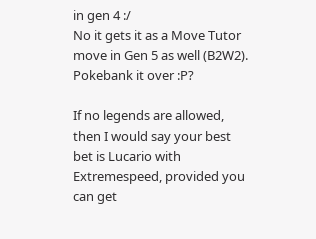in gen 4 :/
No it gets it as a Move Tutor move in Gen 5 as well (B2W2). Pokebank it over :P?

If no legends are allowed, then I would say your best bet is Lucario with Extremespeed, provided you can get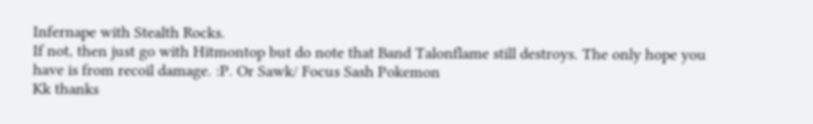Infernape with Stealth Rocks.
If not, then just go with Hitmontop but do note that Band Talonflame still destroys. The only hope you have is from recoil damage. :P. Or Sawk/ Focus Sash Pokemon
Kk thanks